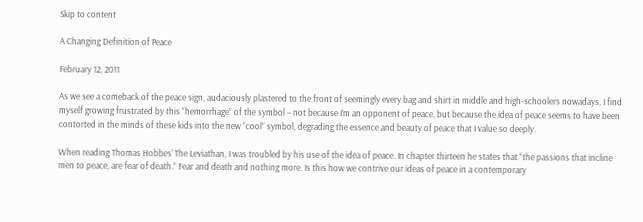Skip to content

A Changing Definition of Peace

February 12, 2011

As we see a comeback of the peace sign, audaciously plastered to the front of seemingly every bag and shirt in middle and high-schoolers nowadays, I find myself growing frustrated by this “hemorrhage” of the symbol – not because I’m an opponent of peace, but because the idea of peace seems to have been contorted in the minds of these kids into the new “cool” symbol, degrading the essence and beauty of peace that I value so deeply.

When reading Thomas Hobbes’ The Leviathan, I was troubled by his use of the idea of peace. In chapter thirteen he states that “the passions that incline men to peace, are fear of death.” Fear and death and nothing more. Is this how we contrive our ideas of peace in a contemporary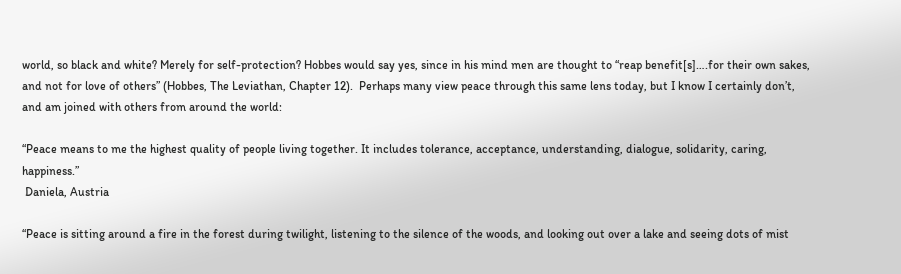world, so black and white? Merely for self-protection? Hobbes would say yes, since in his mind men are thought to “reap benefit[s]….for their own sakes, and not for love of others” (Hobbes, The Leviathan, Chapter 12).  Perhaps many view peace through this same lens today, but I know I certainly don’t, and am joined with others from around the world:

“Peace means to me the highest quality of people living together. It includes tolerance, acceptance, understanding, dialogue, solidarity, caring, happiness.”
 Daniela, Austria

“Peace is sitting around a fire in the forest during twilight, listening to the silence of the woods, and looking out over a lake and seeing dots of mist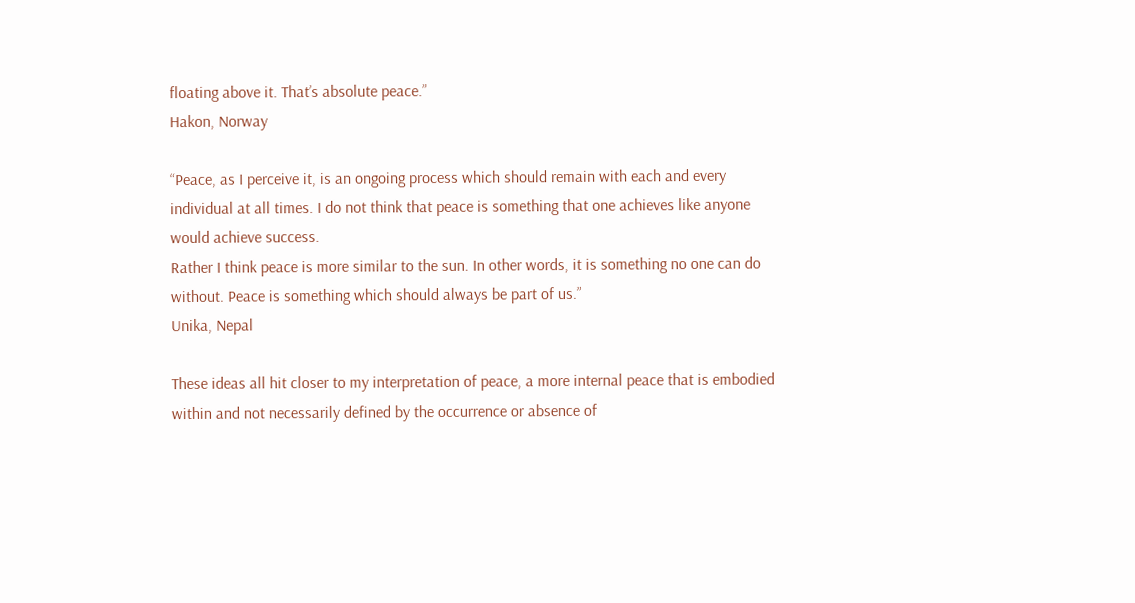floating above it. That’s absolute peace.”
Hakon, Norway

“Peace, as I perceive it, is an ongoing process which should remain with each and every individual at all times. I do not think that peace is something that one achieves like anyone would achieve success.
Rather I think peace is more similar to the sun. In other words, it is something no one can do without. Peace is something which should always be part of us.”
Unika, Nepal

These ideas all hit closer to my interpretation of peace, a more internal peace that is embodied within and not necessarily defined by the occurrence or absence of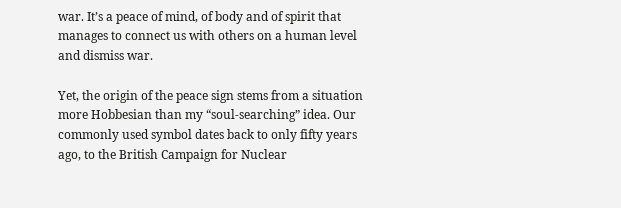war. It’s a peace of mind, of body and of spirit that manages to connect us with others on a human level and dismiss war.

Yet, the origin of the peace sign stems from a situation more Hobbesian than my “soul-searching” idea. Our commonly used symbol dates back to only fifty years ago, to the British Campaign for Nuclear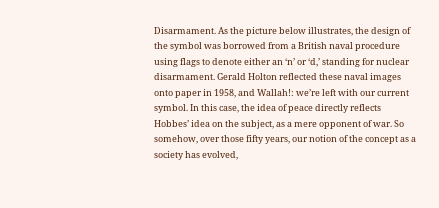Disarmament. As the picture below illustrates, the design of the symbol was borrowed from a British naval procedure using flags to denote either an ‘n’ or ‘d,’ standing for nuclear disarmament. Gerald Holton reflected these naval images onto paper in 1958, and Wallah!: we’re left with our current symbol. In this case, the idea of peace directly reflects Hobbes’ idea on the subject, as a mere opponent of war. So somehow, over those fifty years, our notion of the concept as a society has evolved,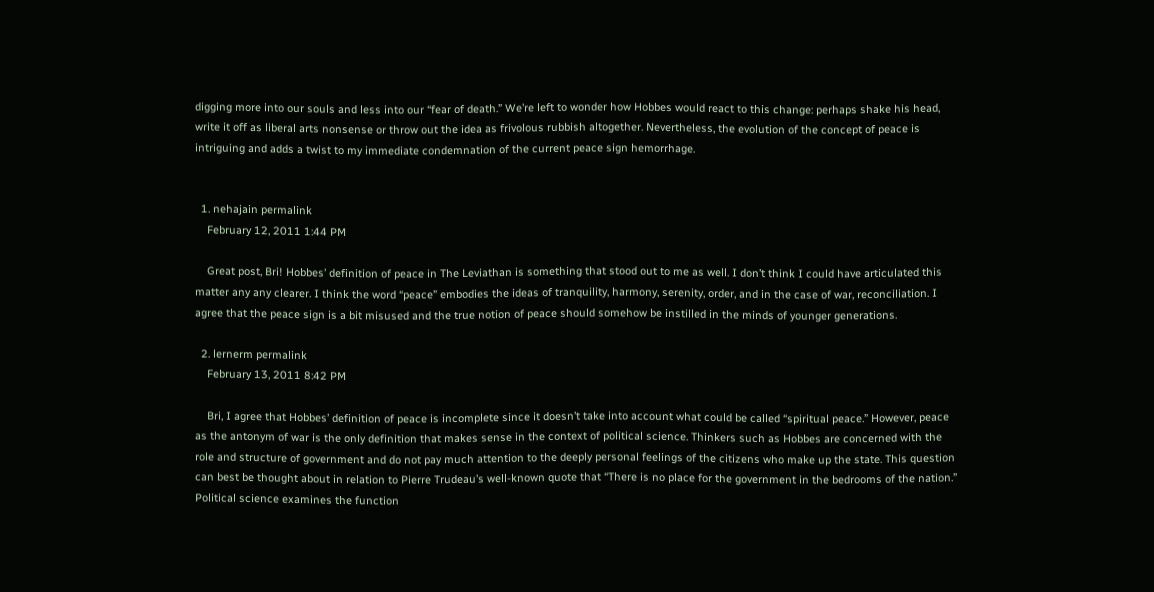digging more into our souls and less into our “fear of death.” We’re left to wonder how Hobbes would react to this change: perhaps shake his head, write it off as liberal arts nonsense or throw out the idea as frivolous rubbish altogether. Nevertheless, the evolution of the concept of peace is intriguing and adds a twist to my immediate condemnation of the current peace sign hemorrhage.


  1. nehajain permalink
    February 12, 2011 1:44 PM

    Great post, Bri! Hobbes’ definition of peace in The Leviathan is something that stood out to me as well. I don’t think I could have articulated this matter any any clearer. I think the word “peace” embodies the ideas of tranquility, harmony, serenity, order, and in the case of war, reconciliation. I agree that the peace sign is a bit misused and the true notion of peace should somehow be instilled in the minds of younger generations.

  2. lernerm permalink
    February 13, 2011 8:42 PM

    Bri, I agree that Hobbes’ definition of peace is incomplete since it doesn’t take into account what could be called “spiritual peace.” However, peace as the antonym of war is the only definition that makes sense in the context of political science. Thinkers such as Hobbes are concerned with the role and structure of government and do not pay much attention to the deeply personal feelings of the citizens who make up the state. This question can best be thought about in relation to Pierre Trudeau’s well-known quote that “There is no place for the government in the bedrooms of the nation.” Political science examines the function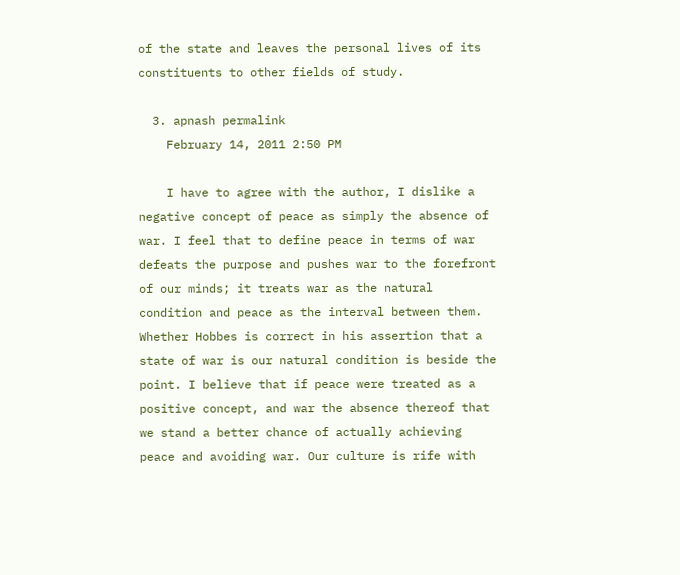of the state and leaves the personal lives of its constituents to other fields of study.

  3. apnash permalink
    February 14, 2011 2:50 PM

    I have to agree with the author, I dislike a negative concept of peace as simply the absence of war. I feel that to define peace in terms of war defeats the purpose and pushes war to the forefront of our minds; it treats war as the natural condition and peace as the interval between them. Whether Hobbes is correct in his assertion that a state of war is our natural condition is beside the point. I believe that if peace were treated as a positive concept, and war the absence thereof that we stand a better chance of actually achieving peace and avoiding war. Our culture is rife with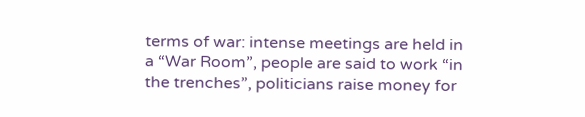terms of war: intense meetings are held in a “War Room”, people are said to work “in the trenches”, politicians raise money for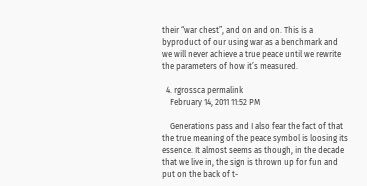their “war chest”, and on and on. This is a byproduct of our using war as a benchmark and we will never achieve a true peace until we rewrite the parameters of how it’s measured.

  4. rgrossca permalink
    February 14, 2011 11:52 PM

    Generations pass and I also fear the fact of that the true meaning of the peace symbol is loosing its essence. It almost seems as though, in the decade that we live in, the sign is thrown up for fun and put on the back of t-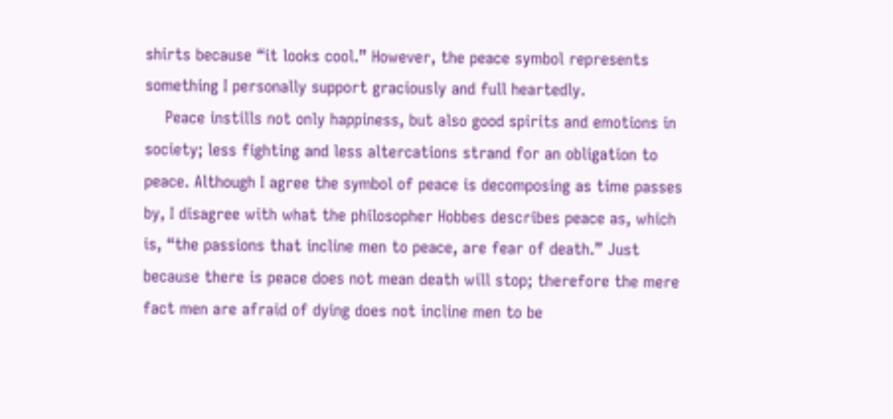shirts because “it looks cool.” However, the peace symbol represents something I personally support graciously and full heartedly.
    Peace instills not only happiness, but also good spirits and emotions in society; less fighting and less altercations strand for an obligation to peace. Although I agree the symbol of peace is decomposing as time passes by, I disagree with what the philosopher Hobbes describes peace as, which is, “the passions that incline men to peace, are fear of death.” Just because there is peace does not mean death will stop; therefore the mere fact men are afraid of dying does not incline men to be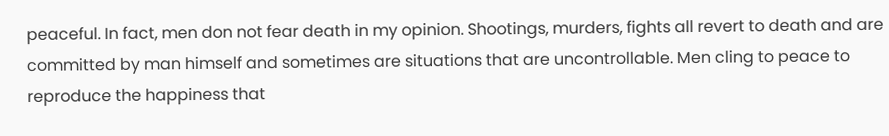peaceful. In fact, men don not fear death in my opinion. Shootings, murders, fights all revert to death and are committed by man himself and sometimes are situations that are uncontrollable. Men cling to peace to reproduce the happiness that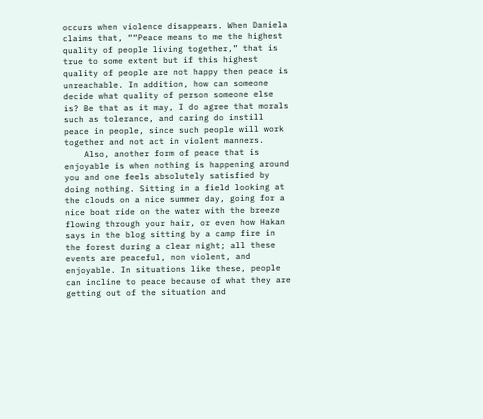occurs when violence disappears. When Daniela claims that, ““Peace means to me the highest quality of people living together,” that is true to some extent but if this highest quality of people are not happy then peace is unreachable. In addition, how can someone decide what quality of person someone else is? Be that as it may, I do agree that morals such as tolerance, and caring do instill peace in people, since such people will work together and not act in violent manners.
    Also, another form of peace that is enjoyable is when nothing is happening around you and one feels absolutely satisfied by doing nothing. Sitting in a field looking at the clouds on a nice summer day, going for a nice boat ride on the water with the breeze flowing through your hair, or even how Hakan says in the blog sitting by a camp fire in the forest during a clear night; all these events are peaceful, non violent, and enjoyable. In situations like these, people can incline to peace because of what they are getting out of the situation and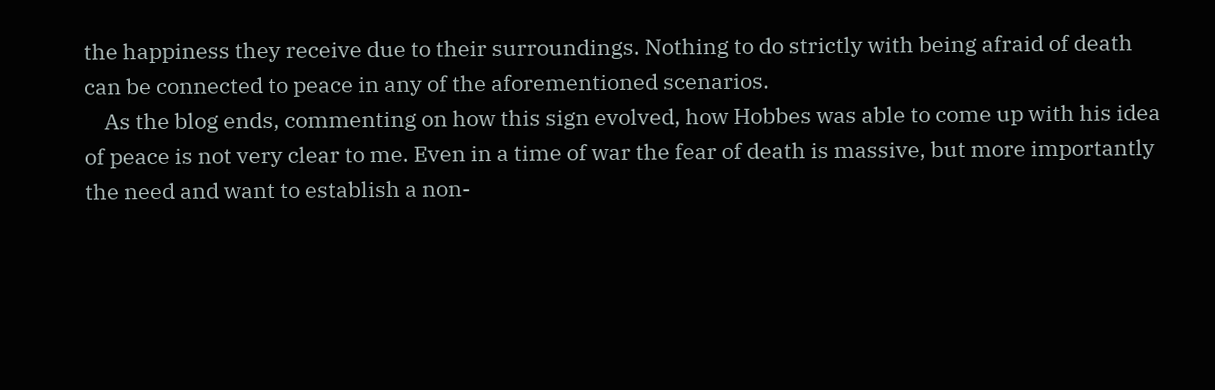the happiness they receive due to their surroundings. Nothing to do strictly with being afraid of death can be connected to peace in any of the aforementioned scenarios.
    As the blog ends, commenting on how this sign evolved, how Hobbes was able to come up with his idea of peace is not very clear to me. Even in a time of war the fear of death is massive, but more importantly the need and want to establish a non-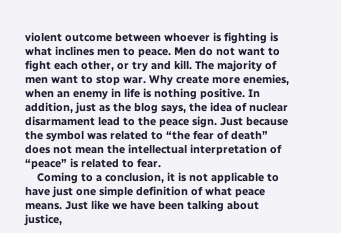violent outcome between whoever is fighting is what inclines men to peace. Men do not want to fight each other, or try and kill. The majority of men want to stop war. Why create more enemies, when an enemy in life is nothing positive. In addition, just as the blog says, the idea of nuclear disarmament lead to the peace sign. Just because the symbol was related to “the fear of death” does not mean the intellectual interpretation of “peace” is related to fear.
    Coming to a conclusion, it is not applicable to have just one simple definition of what peace means. Just like we have been talking about justice,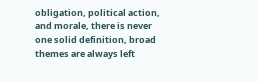obligation, political action, and morale, there is never one solid definition, broad themes are always left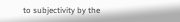to subjectivity by the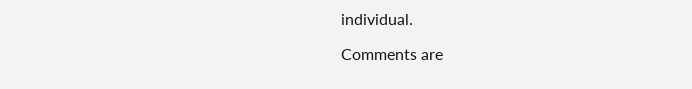individual.

Comments are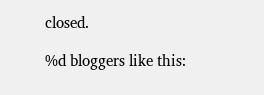closed.

%d bloggers like this: